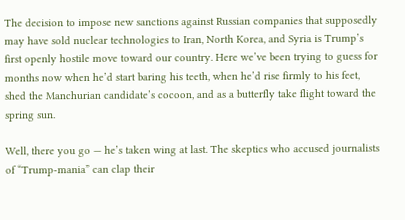The decision to impose new sanctions against Russian companies that supposedly may have sold nuclear technologies to Iran, North Korea, and Syria is Trump’s first openly hostile move toward our country. Here we’ve been trying to guess for months now when he’d start baring his teeth, when he’d rise firmly to his feet, shed the Manchurian candidate’s cocoon, and as a butterfly take flight toward the spring sun.

Well, there you go — he’s taken wing at last. The skeptics who accused journalists of “Trump-mania” can clap their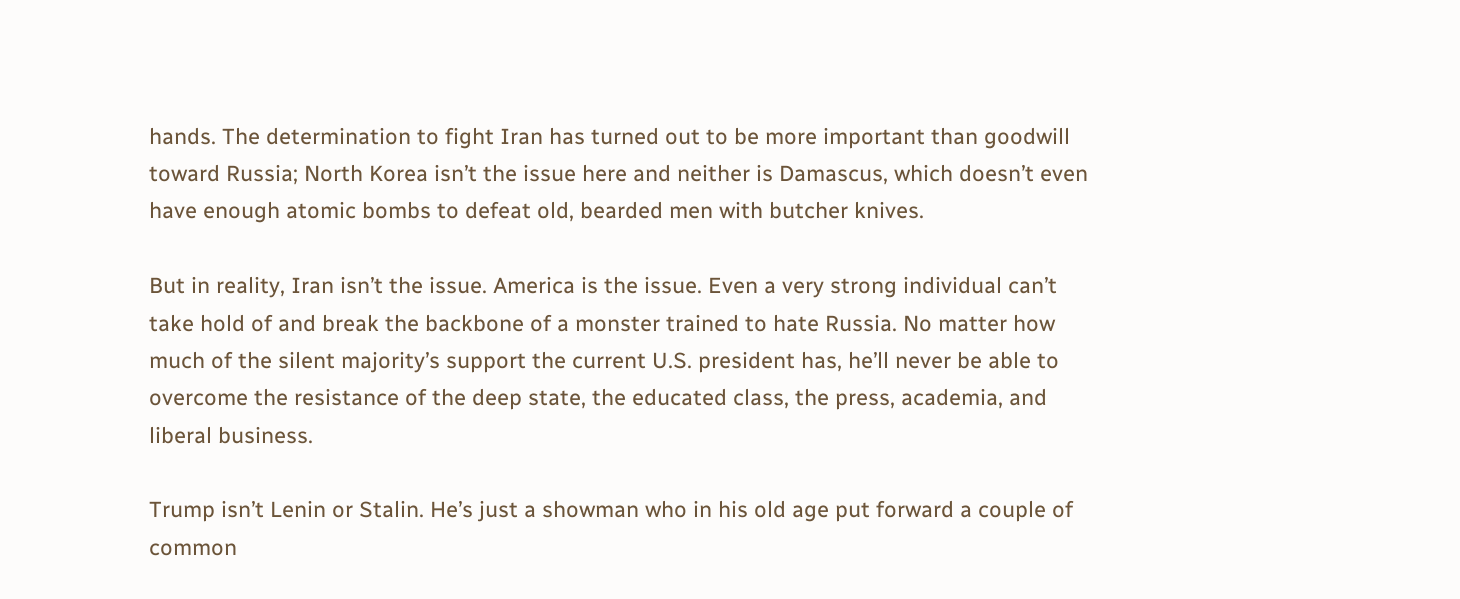hands. The determination to fight Iran has turned out to be more important than goodwill toward Russia; North Korea isn’t the issue here and neither is Damascus, which doesn’t even have enough atomic bombs to defeat old, bearded men with butcher knives.

But in reality, Iran isn’t the issue. America is the issue. Even a very strong individual can’t take hold of and break the backbone of a monster trained to hate Russia. No matter how much of the silent majority’s support the current U.S. president has, he’ll never be able to overcome the resistance of the deep state, the educated class, the press, academia, and liberal business.

Trump isn’t Lenin or Stalin. He’s just a showman who in his old age put forward a couple of common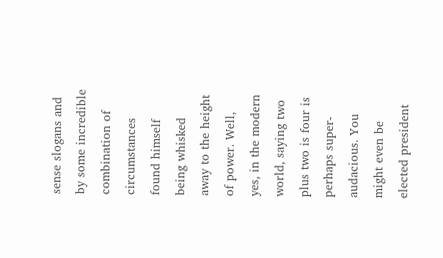sense slogans and by some incredible combination of circumstances found himself being whisked away to the height of power. Well, yes, in the modern world, saying two plus two is four is perhaps super-audacious. You might even be elected president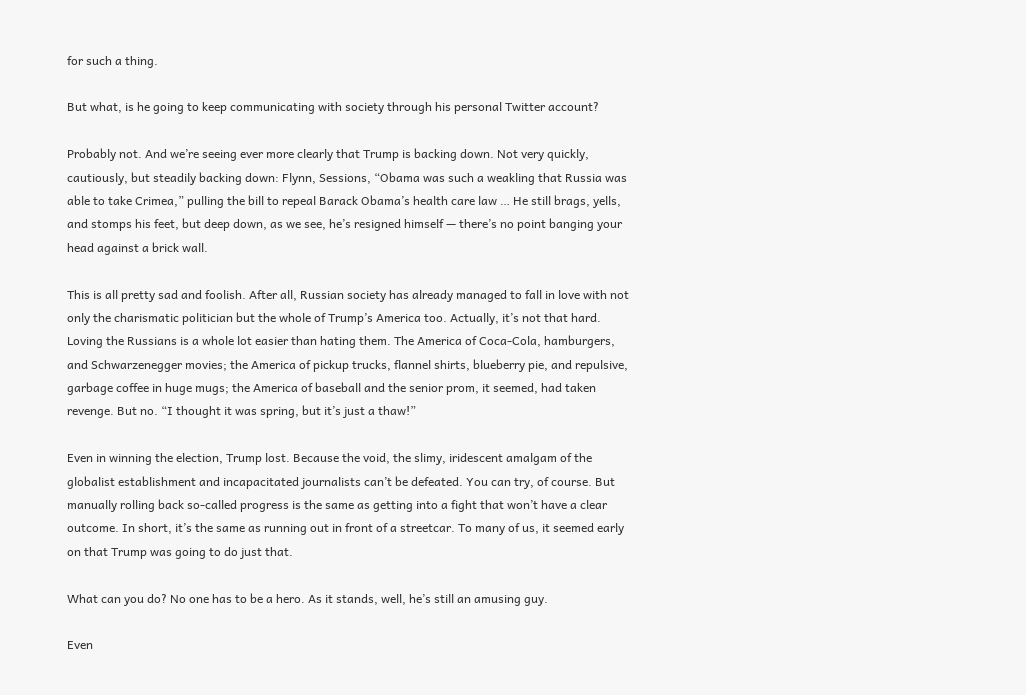for such a thing.

But what, is he going to keep communicating with society through his personal Twitter account?

Probably not. And we’re seeing ever more clearly that Trump is backing down. Not very quickly, cautiously, but steadily backing down: Flynn, Sessions, “Obama was such a weakling that Russia was able to take Crimea,” pulling the bill to repeal Barack Obama’s health care law … He still brags, yells, and stomps his feet, but deep down, as we see, he’s resigned himself — there’s no point banging your head against a brick wall.

This is all pretty sad and foolish. After all, Russian society has already managed to fall in love with not only the charismatic politician but the whole of Trump’s America too. Actually, it’s not that hard. Loving the Russians is a whole lot easier than hating them. The America of Coca-Cola, hamburgers, and Schwarzenegger movies; the America of pickup trucks, flannel shirts, blueberry pie, and repulsive, garbage coffee in huge mugs; the America of baseball and the senior prom, it seemed, had taken revenge. But no. “I thought it was spring, but it’s just a thaw!”

Even in winning the election, Trump lost. Because the void, the slimy, iridescent amalgam of the globalist establishment and incapacitated journalists can’t be defeated. You can try, of course. But manually rolling back so-called progress is the same as getting into a fight that won’t have a clear outcome. In short, it’s the same as running out in front of a streetcar. To many of us, it seemed early on that Trump was going to do just that.

What can you do? No one has to be a hero. As it stands, well, he’s still an amusing guy.

Even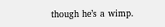though he’s a wimp.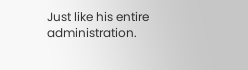Just like his entire administration.